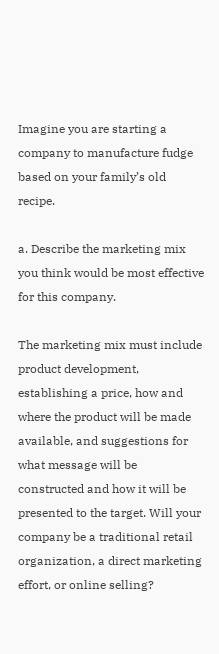Imagine you are starting a company to manufacture fudge based on your family’s old recipe.

a. Describe the marketing mix you think would be most effective for this company.

The marketing mix must include product development, establishing a price, how and where the product will be made available, and suggestions for what message will be constructed and how it will be presented to the target. Will your company be a traditional retail organization, a direct marketing effort, or online selling?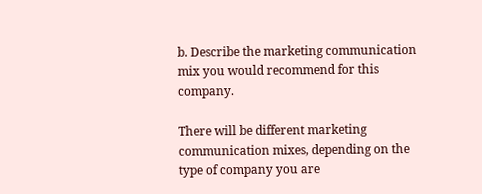b. Describe the marketing communication mix you would recommend for this company.

There will be different marketing communication mixes, depending on the type of company you are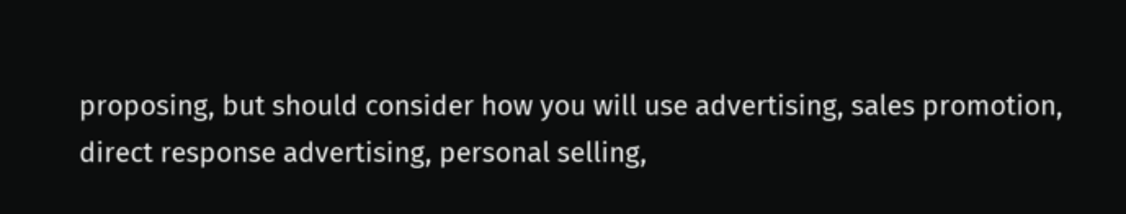proposing, but should consider how you will use advertising, sales promotion, direct response advertising, personal selling,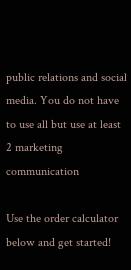public relations and social media. You do not have to use all but use at least 2 marketing communication

Use the order calculator below and get started!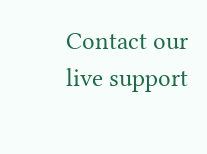Contact our live support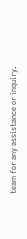team for any assistance or inquiry.